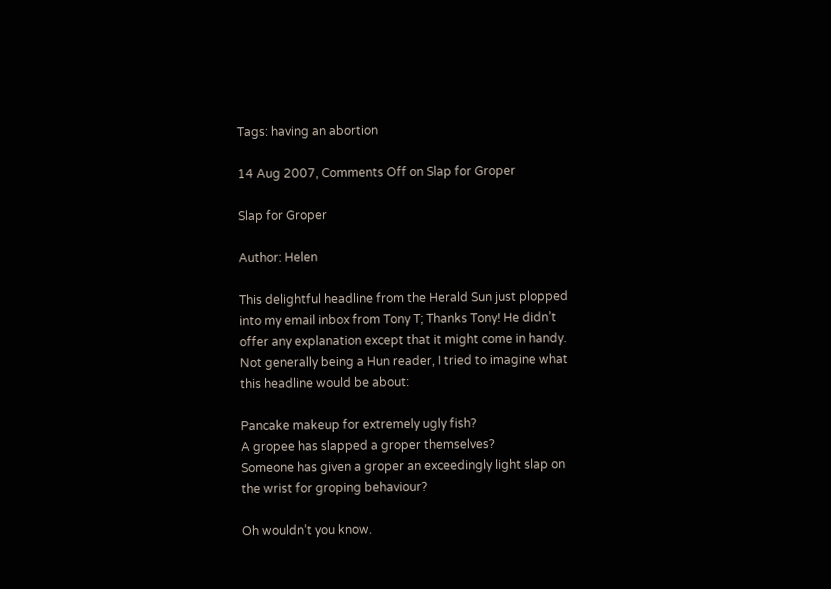Tags: having an abortion

14 Aug 2007, Comments Off on Slap for Groper

Slap for Groper

Author: Helen

This delightful headline from the Herald Sun just plopped into my email inbox from Tony T; Thanks Tony! He didn’t offer any explanation except that it might come in handy. Not generally being a Hun reader, I tried to imagine what this headline would be about:

Pancake makeup for extremely ugly fish?
A gropee has slapped a groper themselves?
Someone has given a groper an exceedingly light slap on the wrist for groping behaviour?

Oh wouldn’t you know.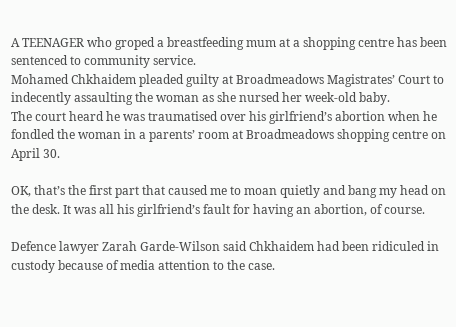A TEENAGER who groped a breastfeeding mum at a shopping centre has been sentenced to community service.
Mohamed Chkhaidem pleaded guilty at Broadmeadows Magistrates’ Court to indecently assaulting the woman as she nursed her week-old baby.
The court heard he was traumatised over his girlfriend’s abortion when he fondled the woman in a parents’ room at Broadmeadows shopping centre on April 30.

OK, that’s the first part that caused me to moan quietly and bang my head on the desk. It was all his girlfriend’s fault for having an abortion, of course.

Defence lawyer Zarah Garde-Wilson said Chkhaidem had been ridiculed in custody because of media attention to the case.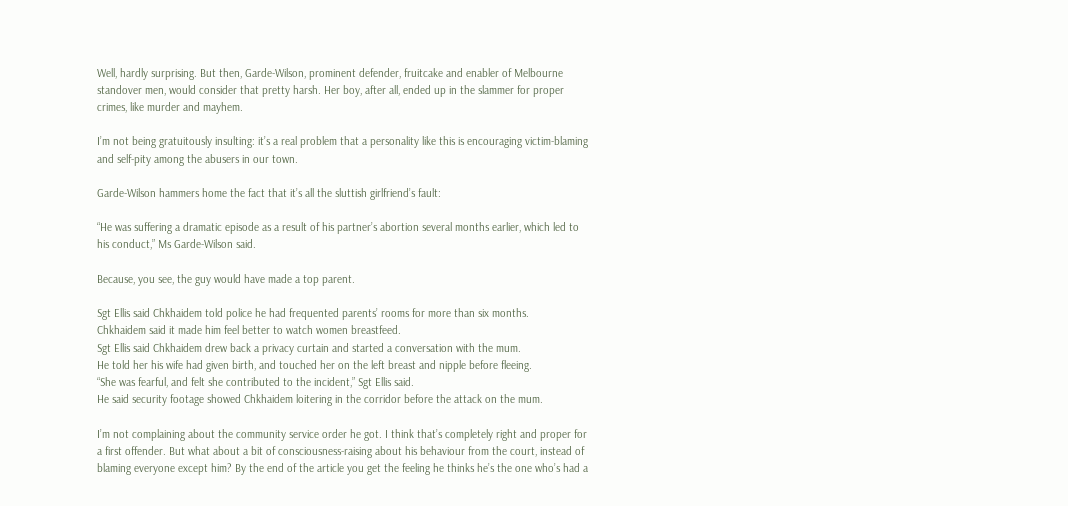Well, hardly surprising. But then, Garde-Wilson, prominent defender, fruitcake and enabler of Melbourne standover men, would consider that pretty harsh. Her boy, after all, ended up in the slammer for proper crimes, like murder and mayhem.

I’m not being gratuitously insulting: it’s a real problem that a personality like this is encouraging victim-blaming and self-pity among the abusers in our town.

Garde-Wilson hammers home the fact that it’s all the sluttish girlfriend’s fault:

“He was suffering a dramatic episode as a result of his partner’s abortion several months earlier, which led to his conduct,” Ms Garde-Wilson said.

Because, you see, the guy would have made a top parent.

Sgt Ellis said Chkhaidem told police he had frequented parents’ rooms for more than six months.
Chkhaidem said it made him feel better to watch women breastfeed.
Sgt Ellis said Chkhaidem drew back a privacy curtain and started a conversation with the mum.
He told her his wife had given birth, and touched her on the left breast and nipple before fleeing.
“She was fearful, and felt she contributed to the incident,” Sgt Ellis said.
He said security footage showed Chkhaidem loitering in the corridor before the attack on the mum.

I’m not complaining about the community service order he got. I think that’s completely right and proper for a first offender. But what about a bit of consciousness-raising about his behaviour from the court, instead of blaming everyone except him? By the end of the article you get the feeling he thinks he’s the one who’s had a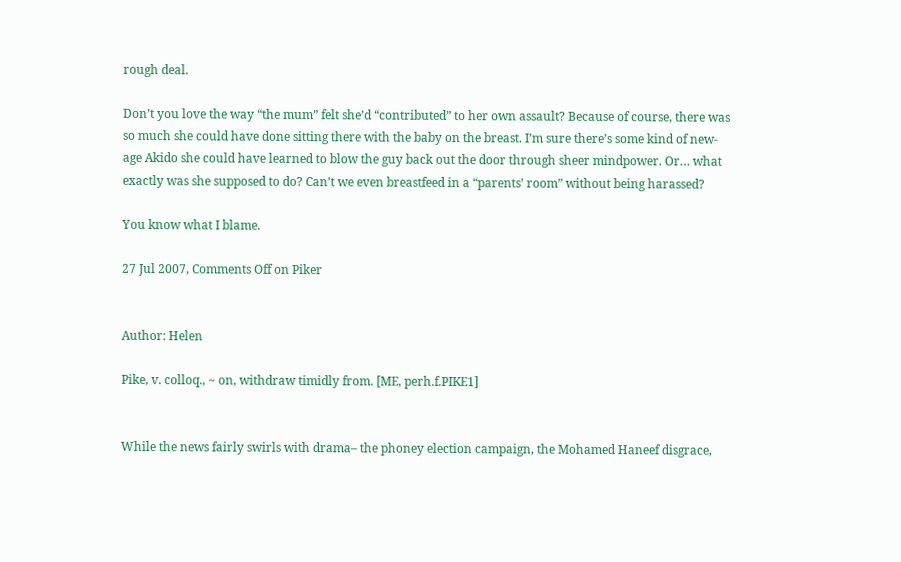rough deal.

Don’t you love the way “the mum” felt she’d “contributed” to her own assault? Because of course, there was so much she could have done sitting there with the baby on the breast. I’m sure there’s some kind of new-age Akido she could have learned to blow the guy back out the door through sheer mindpower. Or… what exactly was she supposed to do? Can’t we even breastfeed in a “parents’ room” without being harassed?

You know what I blame.

27 Jul 2007, Comments Off on Piker


Author: Helen

Pike, v. colloq., ~ on, withdraw timidly from. [ME, perh.f.PIKE1]


While the news fairly swirls with drama– the phoney election campaign, the Mohamed Haneef disgrace,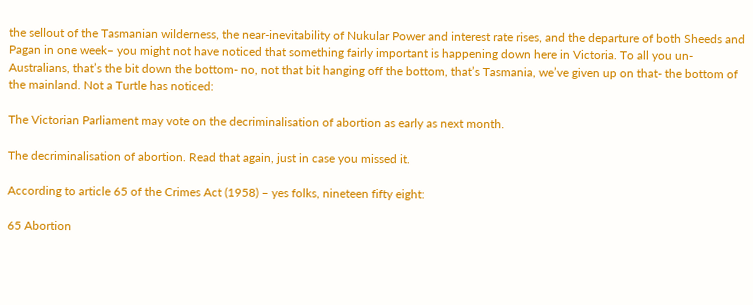the sellout of the Tasmanian wilderness, the near-inevitability of Nukular Power and interest rate rises, and the departure of both Sheeds and Pagan in one week– you might not have noticed that something fairly important is happening down here in Victoria. To all you un-Australians, that’s the bit down the bottom- no, not that bit hanging off the bottom, that’s Tasmania, we’ve given up on that- the bottom of the mainland. Not a Turtle has noticed:

The Victorian Parliament may vote on the decriminalisation of abortion as early as next month.

The decriminalisation of abortion. Read that again, just in case you missed it.

According to article 65 of the Crimes Act (1958) – yes folks, nineteen fifty eight:

65 Abortion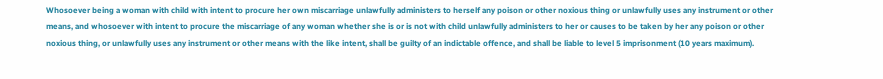Whosoever being a woman with child with intent to procure her own miscarriage unlawfully administers to herself any poison or other noxious thing or unlawfully uses any instrument or other means, and whosoever with intent to procure the miscarriage of any woman whether she is or is not with child unlawfully administers to her or causes to be taken by her any poison or other noxious thing, or unlawfully uses any instrument or other means with the like intent, shall be guilty of an indictable offence, and shall be liable to level 5 imprisonment (10 years maximum).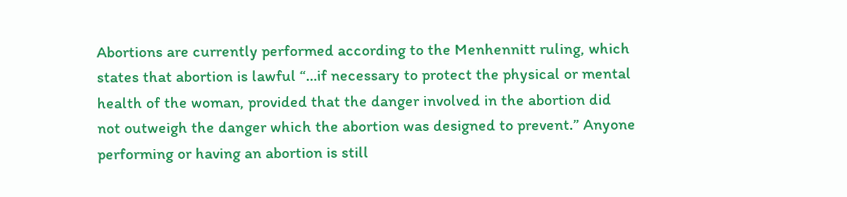Abortions are currently performed according to the Menhennitt ruling, which states that abortion is lawful “…if necessary to protect the physical or mental health of the woman, provided that the danger involved in the abortion did not outweigh the danger which the abortion was designed to prevent.” Anyone performing or having an abortion is still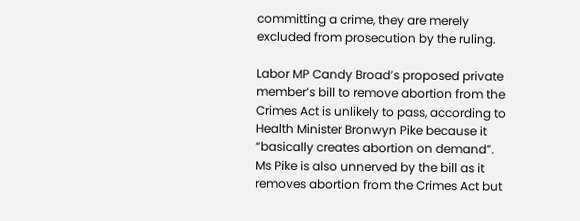committing a crime, they are merely excluded from prosecution by the ruling.

Labor MP Candy Broad’s proposed private member’s bill to remove abortion from the Crimes Act is unlikely to pass, according to Health Minister Bronwyn Pike because it “basically creates abortion on demand”. Ms Pike is also unnerved by the bill as it removes abortion from the Crimes Act but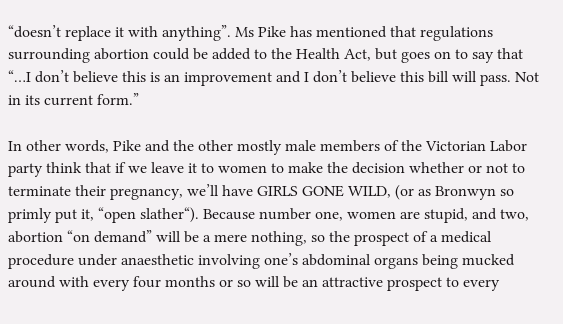“doesn’t replace it with anything”. Ms Pike has mentioned that regulations surrounding abortion could be added to the Health Act, but goes on to say that “…I don’t believe this is an improvement and I don’t believe this bill will pass. Not in its current form.”

In other words, Pike and the other mostly male members of the Victorian Labor party think that if we leave it to women to make the decision whether or not to terminate their pregnancy, we’ll have GIRLS GONE WILD, (or as Bronwyn so primly put it, “open slather“). Because number one, women are stupid, and two, abortion “on demand” will be a mere nothing, so the prospect of a medical procedure under anaesthetic involving one’s abdominal organs being mucked around with every four months or so will be an attractive prospect to every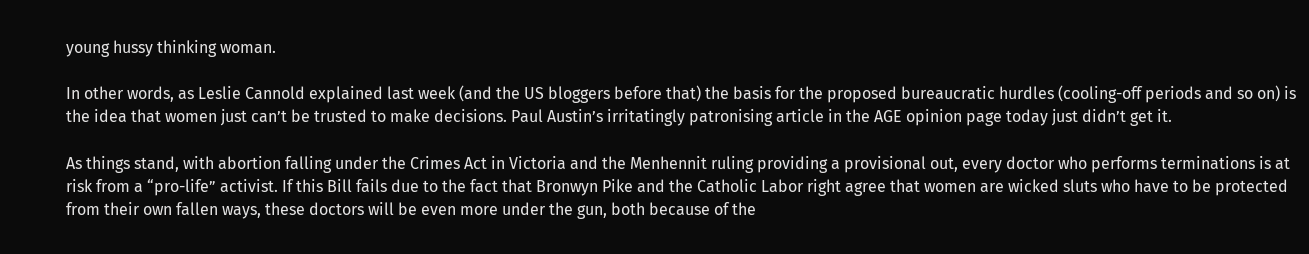young hussy thinking woman.

In other words, as Leslie Cannold explained last week (and the US bloggers before that) the basis for the proposed bureaucratic hurdles (cooling-off periods and so on) is the idea that women just can’t be trusted to make decisions. Paul Austin’s irritatingly patronising article in the AGE opinion page today just didn’t get it.

As things stand, with abortion falling under the Crimes Act in Victoria and the Menhennit ruling providing a provisional out, every doctor who performs terminations is at risk from a “pro-life” activist. If this Bill fails due to the fact that Bronwyn Pike and the Catholic Labor right agree that women are wicked sluts who have to be protected from their own fallen ways, these doctors will be even more under the gun, both because of the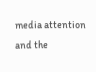media attention and the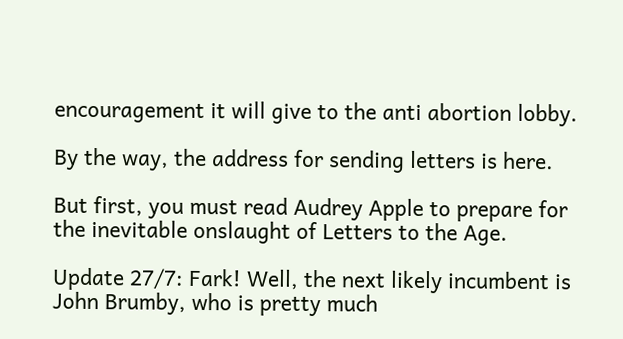encouragement it will give to the anti abortion lobby.

By the way, the address for sending letters is here.

But first, you must read Audrey Apple to prepare for the inevitable onslaught of Letters to the Age.

Update 27/7: Fark! Well, the next likely incumbent is John Brumby, who is pretty much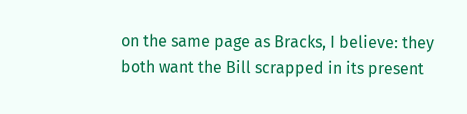on the same page as Bracks, I believe: they both want the Bill scrapped in its present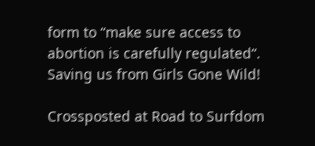form to “make sure access to abortion is carefully regulated“. Saving us from Girls Gone Wild!

Crossposted at Road to Surfdom